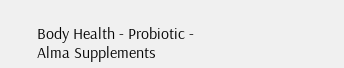Body Health - Probiotic - Alma Supplements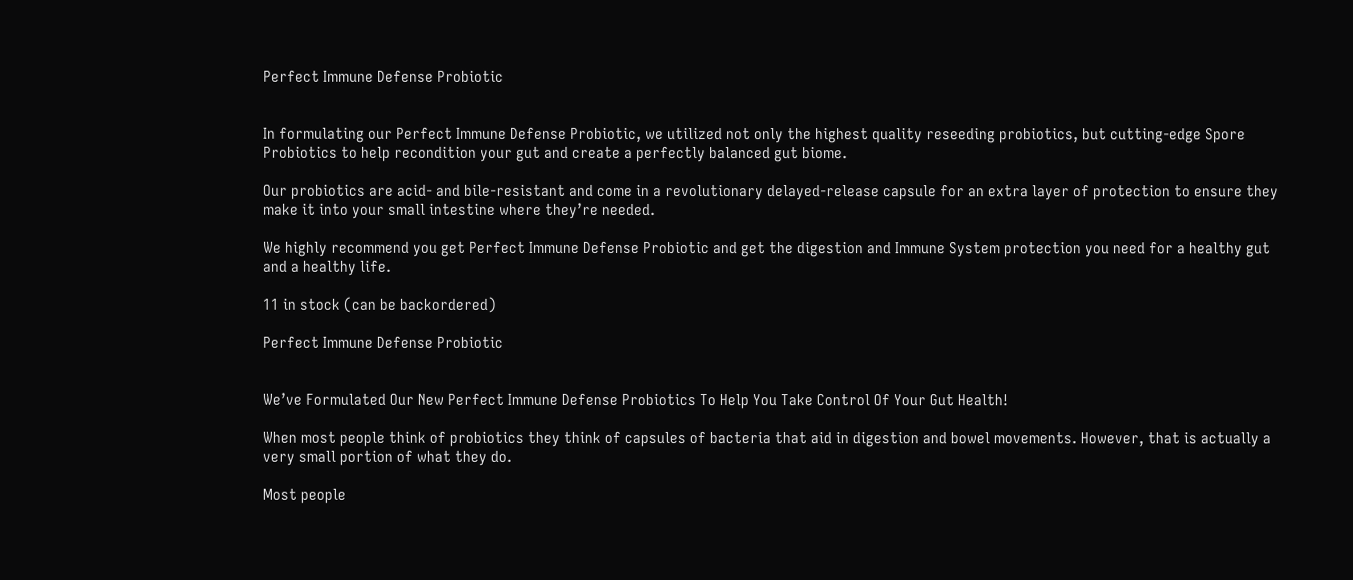Perfect Immune Defense Probiotic


In formulating our Perfect Immune Defense Probiotic, we utilized not only the highest quality reseeding probiotics, but cutting-edge Spore Probiotics to help recondition your gut and create a perfectly balanced gut biome.

Our probiotics are acid- and bile-resistant and come in a revolutionary delayed-release capsule for an extra layer of protection to ensure they make it into your small intestine where they’re needed.

We highly recommend you get Perfect Immune Defense Probiotic and get the digestion and Immune System protection you need for a healthy gut and a healthy life.

11 in stock (can be backordered)

Perfect Immune Defense Probiotic


We’ve Formulated Our New Perfect Immune Defense Probiotics To Help You Take Control Of Your Gut Health!

When most people think of probiotics they think of capsules of bacteria that aid in digestion and bowel movements. However, that is actually a very small portion of what they do.

Most people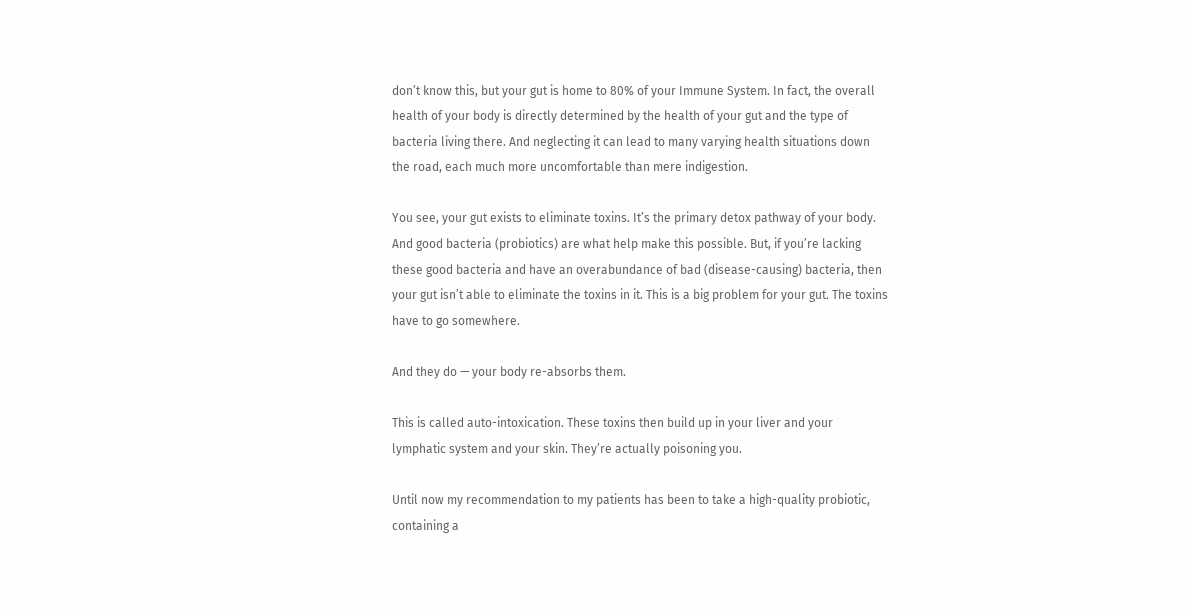don’t know this, but your gut is home to 80% of your Immune System. In fact, the overall health of your body is directly determined by the health of your gut and the type of bacteria living there. And neglecting it can lead to many varying health situations down the road, each much more uncomfortable than mere indigestion.

You see, your gut exists to eliminate toxins. It’s the primary detox pathway of your body. And good bacteria (probiotics) are what help make this possible. But, if you’re lacking these good bacteria and have an overabundance of bad (disease-causing) bacteria, then your gut isn’t able to eliminate the toxins in it. This is a big problem for your gut. The toxins have to go somewhere.

And they do — your body re-absorbs them.

This is called auto-intoxication. These toxins then build up in your liver and your lymphatic system and your skin. They’re actually poisoning you.

Until now my recommendation to my patients has been to take a high-quality probiotic, containing a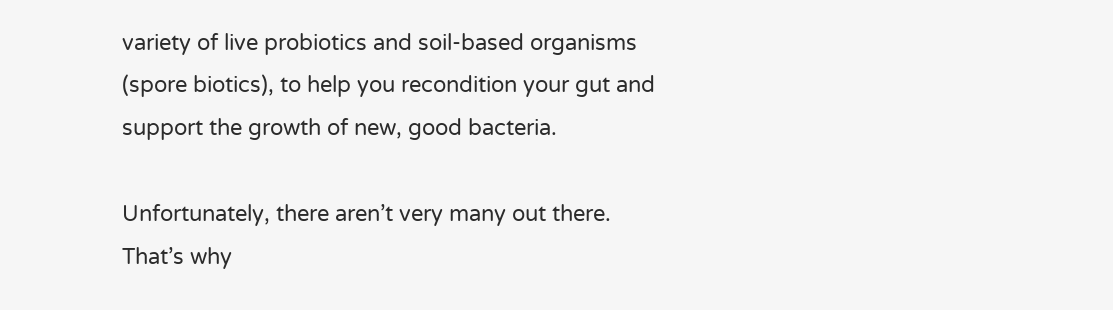variety of live probiotics and soil-based organisms (spore biotics), to help you recondition your gut and support the growth of new, good bacteria.

Unfortunately, there aren’t very many out there. That’s why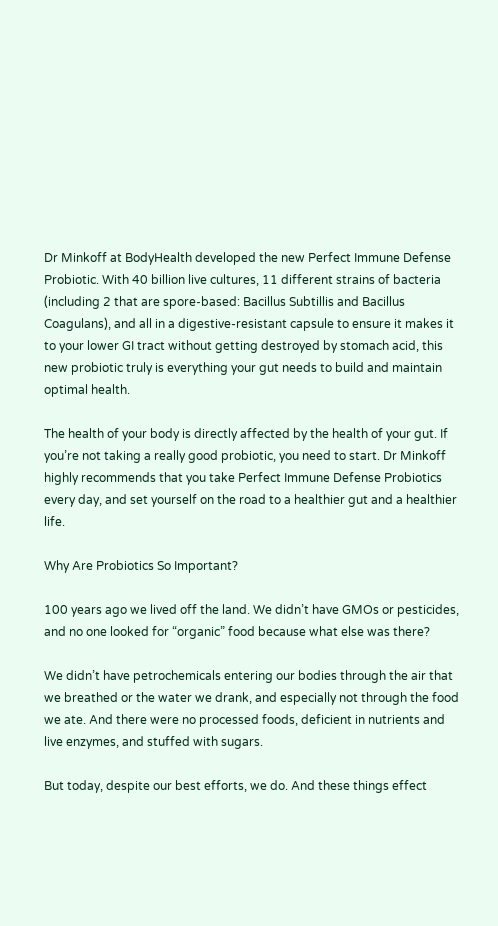Dr Minkoff at BodyHealth developed the new Perfect Immune Defense Probiotic. With 40 billion live cultures, 11 different strains of bacteria (including 2 that are spore-based: Bacillus Subtillis and Bacillus Coagulans), and all in a digestive-resistant capsule to ensure it makes it to your lower GI tract without getting destroyed by stomach acid, this new probiotic truly is everything your gut needs to build and maintain optimal health.

The health of your body is directly affected by the health of your gut. If you’re not taking a really good probiotic, you need to start. Dr Minkoff highly recommends that you take Perfect Immune Defense Probiotics every day, and set yourself on the road to a healthier gut and a healthier life.

Why Are Probiotics So Important?

100 years ago we lived off the land. We didn’t have GMOs or pesticides, and no one looked for “organic” food because what else was there?

We didn’t have petrochemicals entering our bodies through the air that we breathed or the water we drank, and especially not through the food we ate. And there were no processed foods, deficient in nutrients and live enzymes, and stuffed with sugars.

But today, despite our best efforts, we do. And these things effect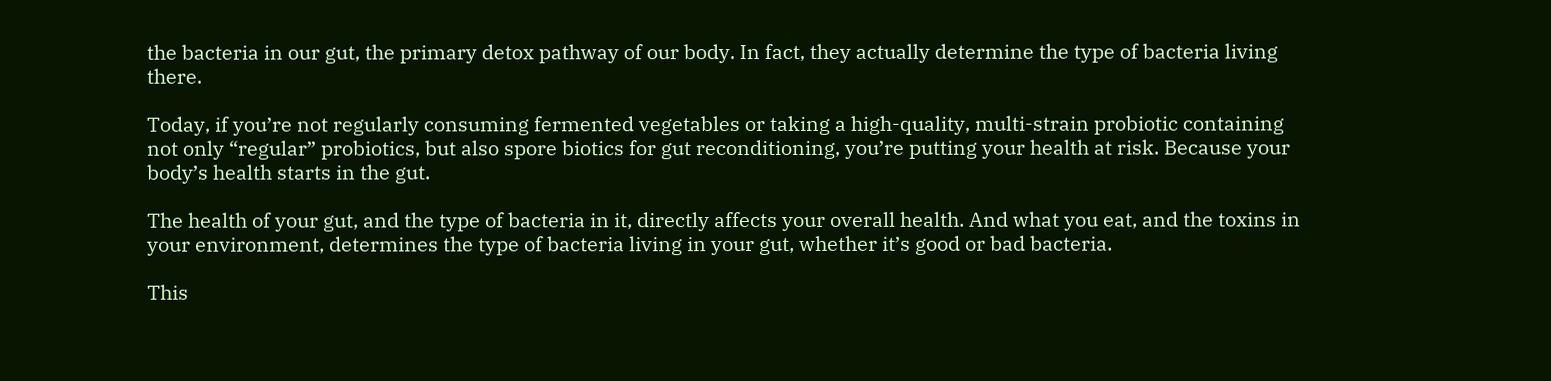the bacteria in our gut, the primary detox pathway of our body. In fact, they actually determine the type of bacteria living there.

Today, if you’re not regularly consuming fermented vegetables or taking a high-quality, multi-strain probiotic containing not only “regular” probiotics, but also spore biotics for gut reconditioning, you’re putting your health at risk. Because your body’s health starts in the gut.

The health of your gut, and the type of bacteria in it, directly affects your overall health. And what you eat, and the toxins in your environment, determines the type of bacteria living in your gut, whether it’s good or bad bacteria.

This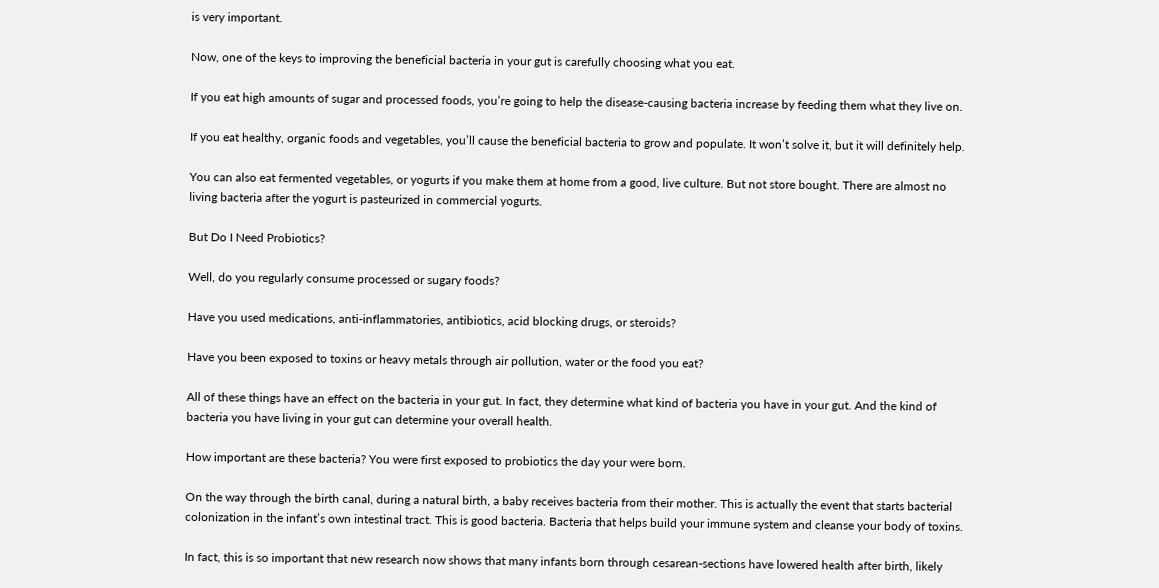is very important.

Now, one of the keys to improving the beneficial bacteria in your gut is carefully choosing what you eat.

If you eat high amounts of sugar and processed foods, you’re going to help the disease-causing bacteria increase by feeding them what they live on.

If you eat healthy, organic foods and vegetables, you’ll cause the beneficial bacteria to grow and populate. It won’t solve it, but it will definitely help.

You can also eat fermented vegetables, or yogurts if you make them at home from a good, live culture. But not store bought. There are almost no living bacteria after the yogurt is pasteurized in commercial yogurts.

But Do I Need Probiotics?

Well, do you regularly consume processed or sugary foods?

Have you used medications, anti-inflammatories, antibiotics, acid blocking drugs, or steroids?

Have you been exposed to toxins or heavy metals through air pollution, water or the food you eat?

All of these things have an effect on the bacteria in your gut. In fact, they determine what kind of bacteria you have in your gut. And the kind of bacteria you have living in your gut can determine your overall health.

How important are these bacteria? You were first exposed to probiotics the day your were born.

On the way through the birth canal, during a natural birth, a baby receives bacteria from their mother. This is actually the event that starts bacterial colonization in the infant’s own intestinal tract. This is good bacteria. Bacteria that helps build your immune system and cleanse your body of toxins.

In fact, this is so important that new research now shows that many infants born through cesarean-sections have lowered health after birth, likely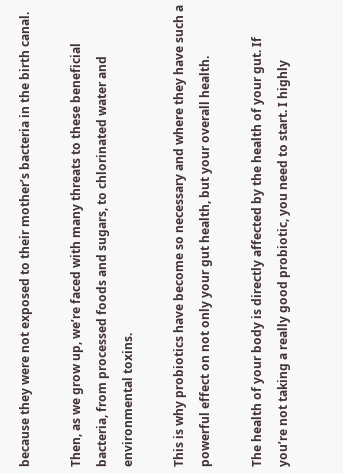because they were not exposed to their mother’s bacteria in the birth canal.

Then, as we grow up, we’re faced with many threats to these beneficial bacteria, from processed foods and sugars, to chlorinated water and environmental toxins.

This is why probiotics have become so necessary and where they have such a powerful effect on not only your gut health, but your overall health.

The health of your body is directly affected by the health of your gut. If you’re not taking a really good probiotic, you need to start. I highly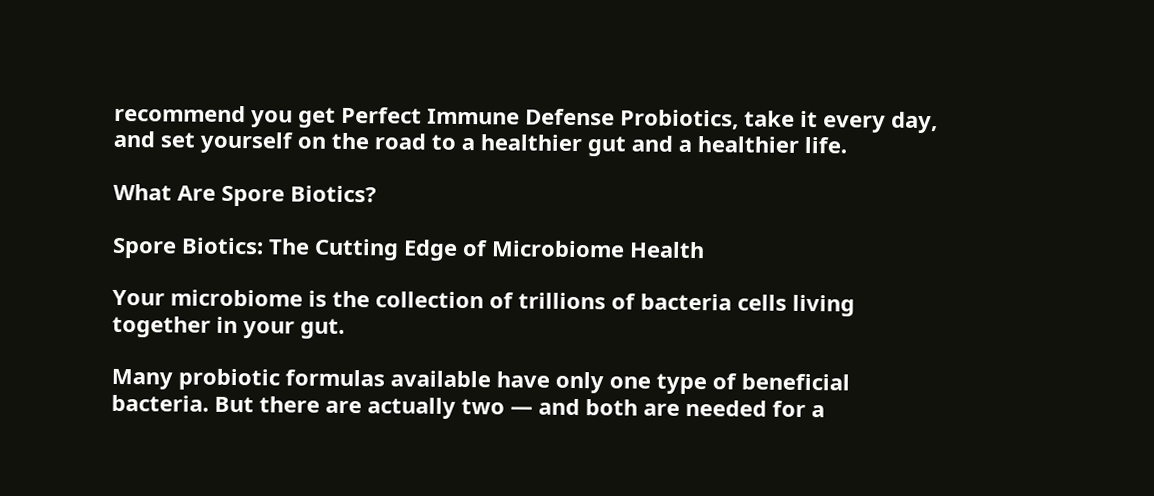recommend you get Perfect Immune Defense Probiotics, take it every day, and set yourself on the road to a healthier gut and a healthier life.

What Are Spore Biotics?

Spore Biotics: The Cutting Edge of Microbiome Health

Your microbiome is the collection of trillions of bacteria cells living together in your gut.

Many probiotic formulas available have only one type of beneficial bacteria. But there are actually two — and both are needed for a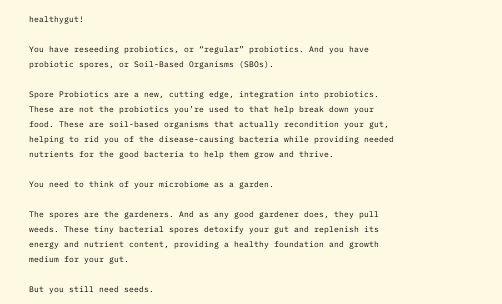healthygut!

You have reseeding probiotics, or “regular” probiotics. And you have probiotic spores, or Soil-Based Organisms (SBOs).

Spore Probiotics are a new, cutting edge, integration into probiotics. These are not the probiotics you’re used to that help break down your food. These are soil-based organisms that actually recondition your gut, helping to rid you of the disease-causing bacteria while providing needed nutrients for the good bacteria to help them grow and thrive.

You need to think of your microbiome as a garden.

The spores are the gardeners. And as any good gardener does, they pull weeds. These tiny bacterial spores detoxify your gut and replenish its energy and nutrient content, providing a healthy foundation and growth medium for your gut.

But you still need seeds.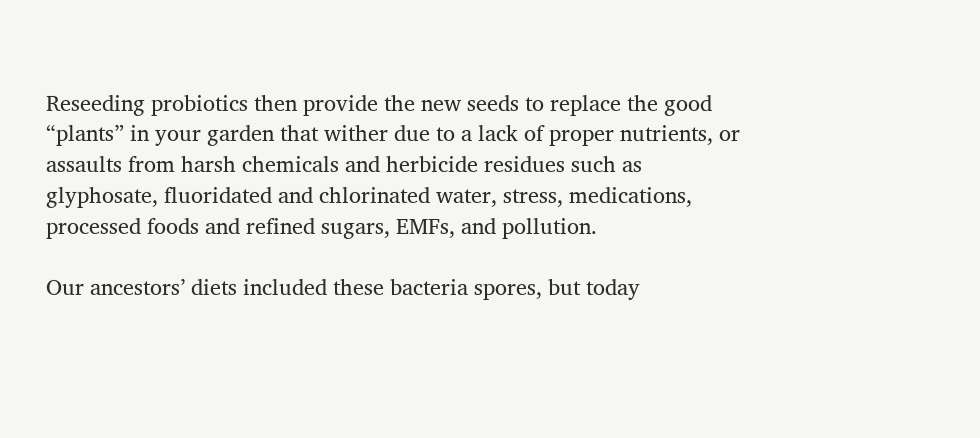Reseeding probiotics then provide the new seeds to replace the good “plants” in your garden that wither due to a lack of proper nutrients, or assaults from harsh chemicals and herbicide residues such as glyphosate, fluoridated and chlorinated water, stress, medications, processed foods and refined sugars, EMFs, and pollution.

Our ancestors’ diets included these bacteria spores, but today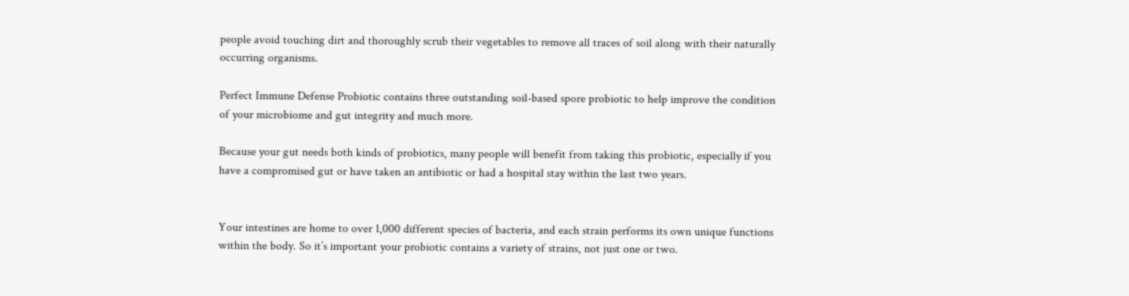people avoid touching dirt and thoroughly scrub their vegetables to remove all traces of soil along with their naturally occurring organisms.

Perfect Immune Defense Probiotic contains three outstanding soil-based spore probiotic to help improve the condition of your microbiome and gut integrity and much more.

Because your gut needs both kinds of probiotics, many people will benefit from taking this probiotic, especially if you have a compromised gut or have taken an antibiotic or had a hospital stay within the last two years.


Your intestines are home to over 1,000 different species of bacteria, and each strain performs its own unique functions within the body. So it’s important your probiotic contains a variety of strains, not just one or two.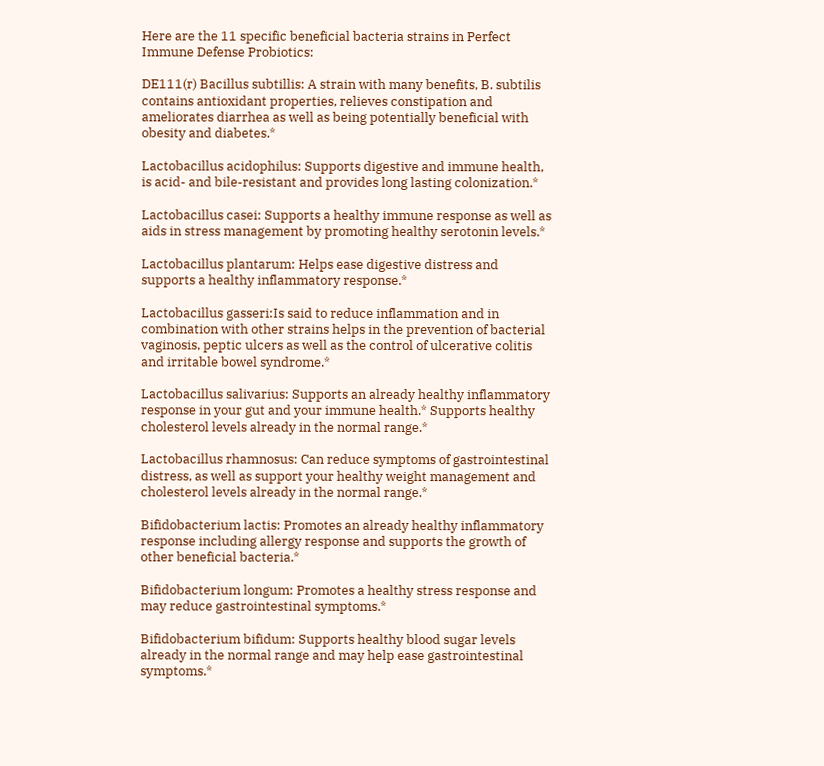Here are the 11 specific beneficial bacteria strains in Perfect Immune Defense Probiotics:

DE111(r) Bacillus subtillis: A strain with many benefits, B. subtilis contains antioxidant properties, relieves constipation and ameliorates diarrhea as well as being potentially beneficial with obesity and diabetes.*

Lactobacillus acidophilus: Supports digestive and immune health, is acid- and bile-resistant and provides long lasting colonization.*

Lactobacillus casei: Supports a healthy immune response as well as aids in stress management by promoting healthy serotonin levels.*

Lactobacillus plantarum: Helps ease digestive distress and supports a healthy inflammatory response.*

Lactobacillus gasseri:Is said to reduce inflammation and in combination with other strains helps in the prevention of bacterial vaginosis, peptic ulcers as well as the control of ulcerative colitis and irritable bowel syndrome.*

Lactobacillus salivarius: Supports an already healthy inflammatory response in your gut and your immune health.* Supports healthy cholesterol levels already in the normal range.*

Lactobacillus rhamnosus: Can reduce symptoms of gastrointestinal distress, as well as support your healthy weight management and cholesterol levels already in the normal range.*

Bifidobacterium lactis: Promotes an already healthy inflammatory response including allergy response and supports the growth of other beneficial bacteria.*

Bifidobacterium longum: Promotes a healthy stress response and may reduce gastrointestinal symptoms.*

Bifidobacterium bifidum: Supports healthy blood sugar levels already in the normal range and may help ease gastrointestinal symptoms.*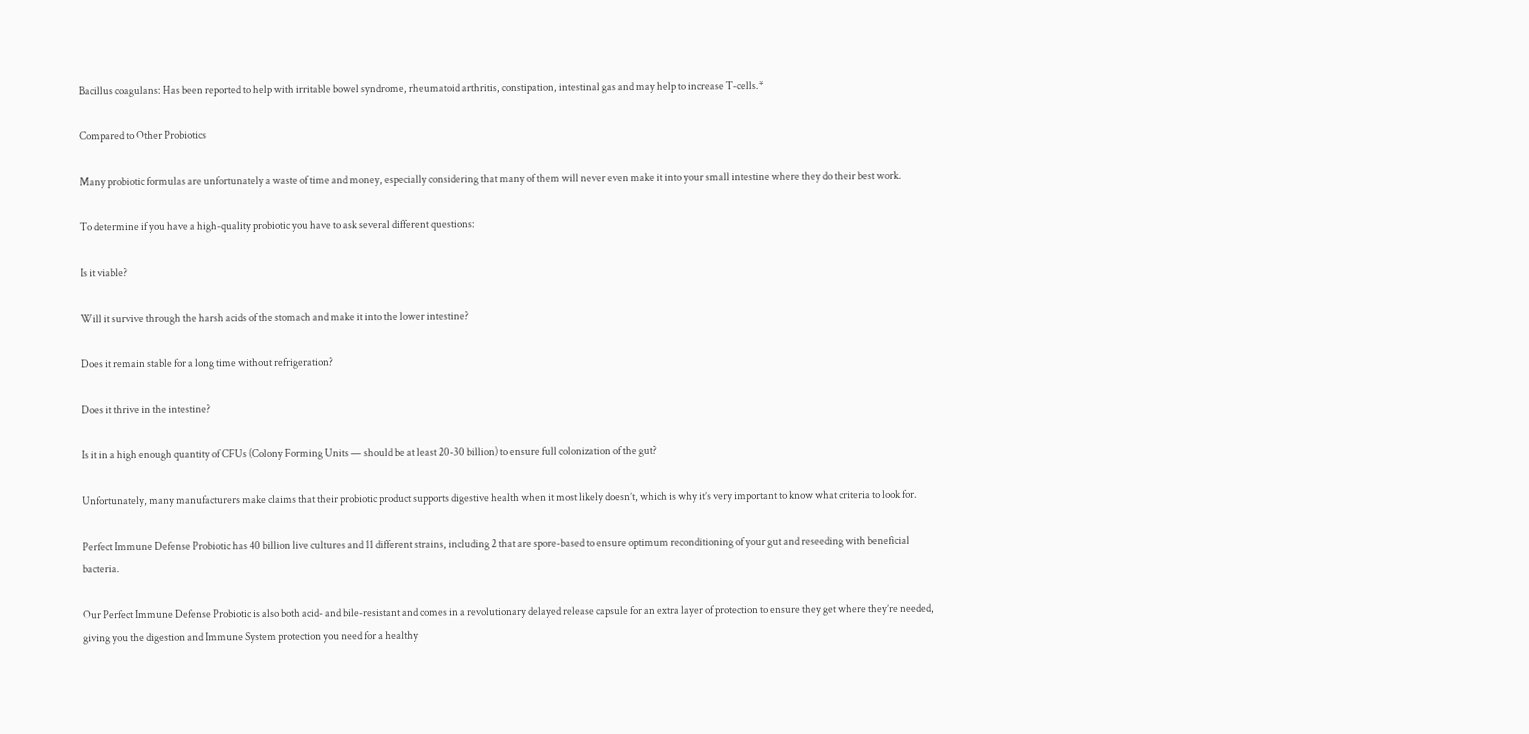Bacillus coagulans: Has been reported to help with irritable bowel syndrome, rheumatoid arthritis, constipation, intestinal gas and may help to increase T-cells.*

Compared to Other Probiotics

Many probiotic formulas are unfortunately a waste of time and money, especially considering that many of them will never even make it into your small intestine where they do their best work.

To determine if you have a high-quality probiotic you have to ask several different questions:

Is it viable?

Will it survive through the harsh acids of the stomach and make it into the lower intestine?

Does it remain stable for a long time without refrigeration?

Does it thrive in the intestine?

Is it in a high enough quantity of CFUs (Colony Forming Units — should be at least 20-30 billion) to ensure full colonization of the gut?

Unfortunately, many manufacturers make claims that their probiotic product supports digestive health when it most likely doesn’t, which is why it’s very important to know what criteria to look for.

Perfect Immune Defense Probiotic has 40 billion live cultures and 11 different strains, including 2 that are spore-based to ensure optimum reconditioning of your gut and reseeding with beneficial bacteria.

Our Perfect Immune Defense Probiotic is also both acid- and bile-resistant and comes in a revolutionary delayed release capsule for an extra layer of protection to ensure they get where they’re needed, giving you the digestion and Immune System protection you need for a healthy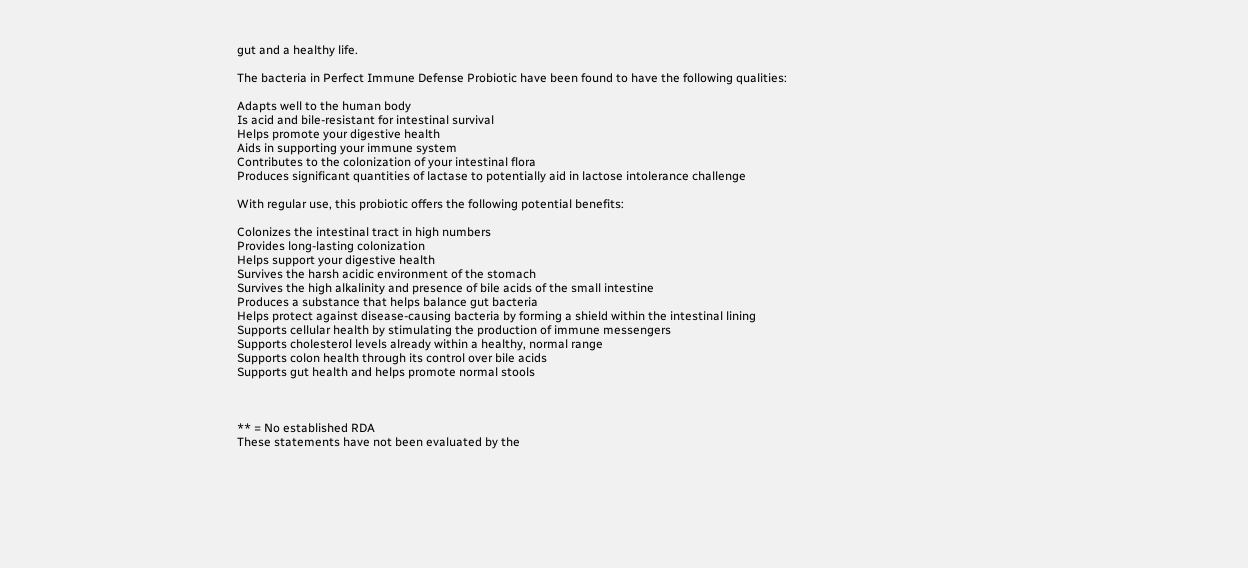gut and a healthy life.

The bacteria in Perfect Immune Defense Probiotic have been found to have the following qualities:

Adapts well to the human body
Is acid and bile-resistant for intestinal survival
Helps promote your digestive health
Aids in supporting your immune system
Contributes to the colonization of your intestinal flora
Produces significant quantities of lactase to potentially aid in lactose intolerance challenge

With regular use, this probiotic offers the following potential benefits:

Colonizes the intestinal tract in high numbers
Provides long-lasting colonization
Helps support your digestive health
Survives the harsh acidic environment of the stomach
Survives the high alkalinity and presence of bile acids of the small intestine
Produces a substance that helps balance gut bacteria
Helps protect against disease-causing bacteria by forming a shield within the intestinal lining
Supports cellular health by stimulating the production of immune messengers
Supports cholesterol levels already within a healthy, normal range
Supports colon health through its control over bile acids
Supports gut health and helps promote normal stools



** = No established RDA
These statements have not been evaluated by the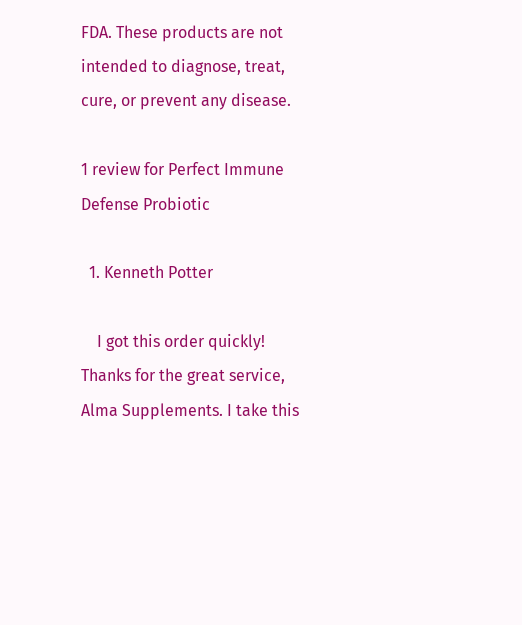FDA. These products are not intended to diagnose, treat, cure, or prevent any disease.

1 review for Perfect Immune Defense Probiotic

  1. Kenneth Potter

    I got this order quickly! Thanks for the great service, Alma Supplements. I take this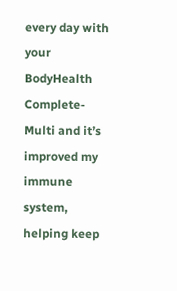every day with your BodyHealth Complete-Multi and it’s improved my immune system, helping keep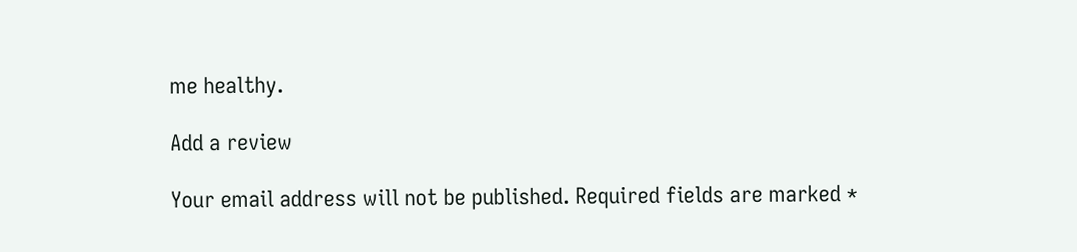me healthy.

Add a review

Your email address will not be published. Required fields are marked *